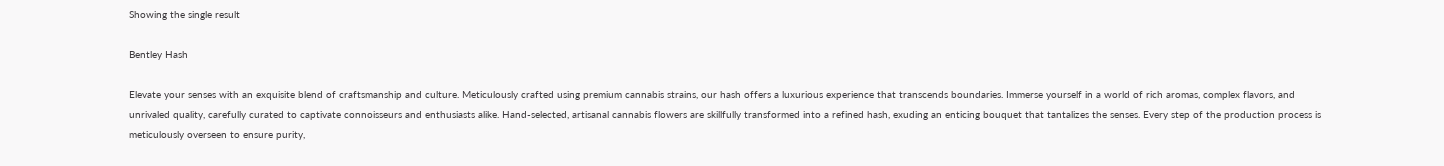Showing the single result

Bentley Hash

Elevate your senses with an exquisite blend of craftsmanship and culture. Meticulously crafted using premium cannabis strains, our hash offers a luxurious experience that transcends boundaries. Immerse yourself in a world of rich aromas, complex flavors, and unrivaled quality, carefully curated to captivate connoisseurs and enthusiasts alike. Hand-selected, artisanal cannabis flowers are skillfully transformed into a refined hash, exuding an enticing bouquet that tantalizes the senses. Every step of the production process is meticulously overseen to ensure purity,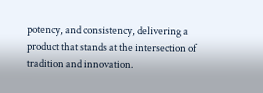potency, and consistency, delivering a product that stands at the intersection of tradition and innovation.